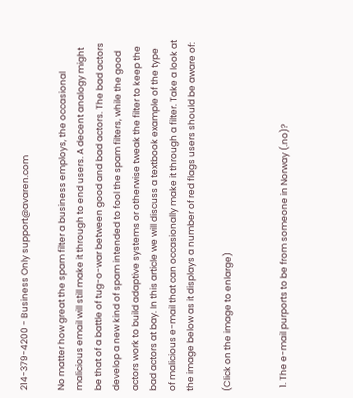214-379-4200 - Business Only support@avaren.com

No matter how great the spam filter a business employs, the occasional malicious email will still make it through to end users. A decent analogy might be that of a battle of tug-o-war between good and bad actors. The bad actors develop a new kind of spam intended to fool the spam filters, while the good actors work to build adaptive systems or otherwise tweak the filter to keep the bad actors at bay. In this article we will discuss a textbook example of the type of malicious e-mail that can occasionally make it through a filter. Take a look at the image below as it displays a number of red flags users should be aware of:

(Click on the image to enlarge)


  1. The e-mail purports to be from someone in Norway (.no)?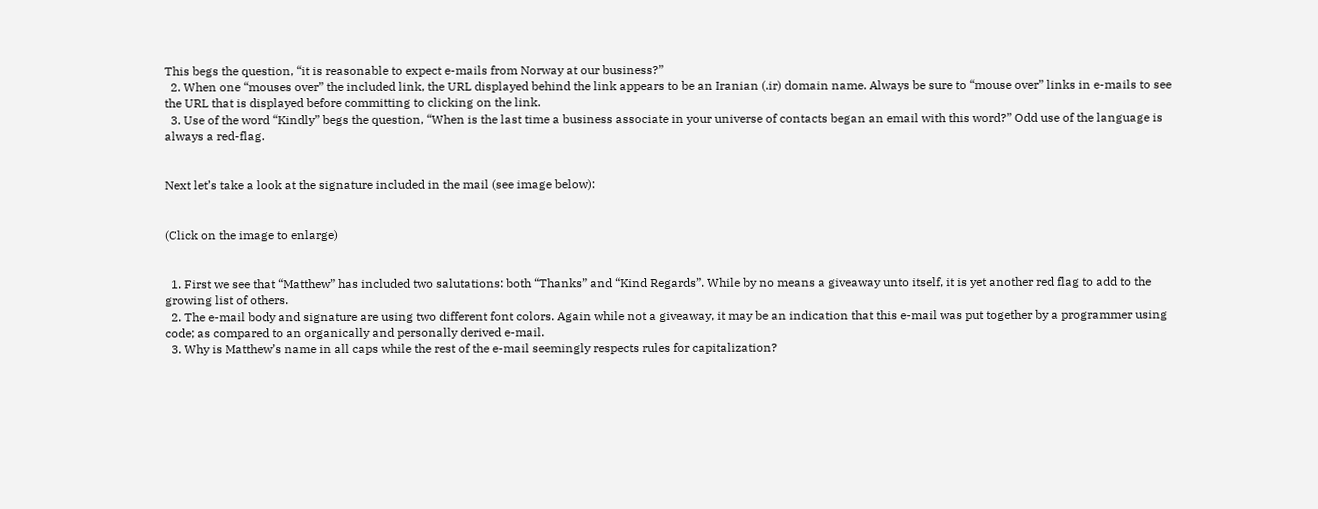This begs the question, “it is reasonable to expect e-mails from Norway at our business?”
  2. When one “mouses over” the included link, the URL displayed behind the link appears to be an Iranian (.ir) domain name. Always be sure to “mouse over” links in e-mails to see the URL that is displayed before committing to clicking on the link.
  3. Use of the word “Kindly” begs the question, “When is the last time a business associate in your universe of contacts began an email with this word?” Odd use of the language is always a red-flag.


Next let’s take a look at the signature included in the mail (see image below):


(Click on the image to enlarge)


  1. First we see that “Matthew” has included two salutations: both “Thanks” and “Kind Regards”. While by no means a giveaway unto itself, it is yet another red flag to add to the growing list of others.
  2. The e-mail body and signature are using two different font colors. Again while not a giveaway, it may be an indication that this e-mail was put together by a programmer using code; as compared to an organically and personally derived e-mail.
  3. Why is Matthew’s name in all caps while the rest of the e-mail seemingly respects rules for capitalization?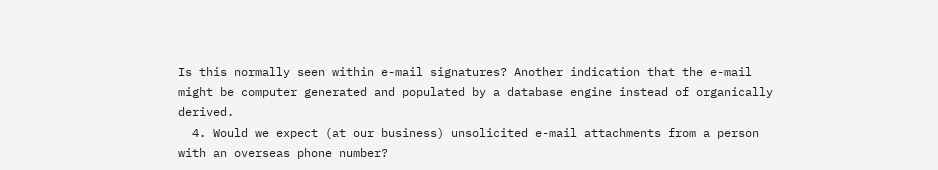Is this normally seen within e-mail signatures? Another indication that the e-mail might be computer generated and populated by a database engine instead of organically derived.
  4. Would we expect (at our business) unsolicited e-mail attachments from a person with an overseas phone number?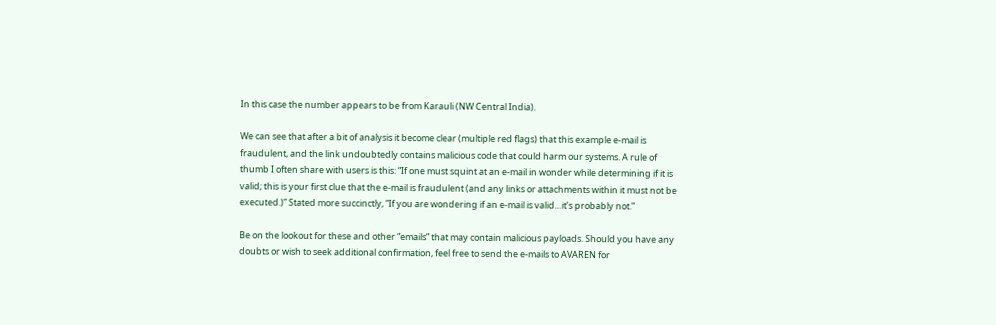In this case the number appears to be from Karauli (NW Central India).

We can see that after a bit of analysis it become clear (multiple red flags) that this example e-mail is fraudulent, and the link undoubtedly contains malicious code that could harm our systems. A rule of thumb I often share with users is this: “If one must squint at an e-mail in wonder while determining if it is valid; this is your first clue that the e-mail is fraudulent (and any links or attachments within it must not be executed.)” Stated more succinctly, “If you are wondering if an e-mail is valid…it’s probably not.”

Be on the lookout for these and other “emails” that may contain malicious payloads. Should you have any doubts or wish to seek additional confirmation, feel free to send the e-mails to AVAREN for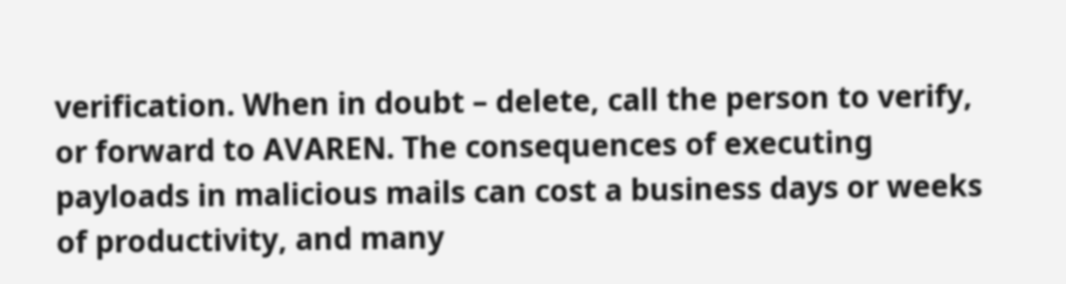verification. When in doubt – delete, call the person to verify, or forward to AVAREN. The consequences of executing payloads in malicious mails can cost a business days or weeks of productivity, and many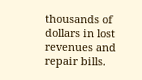thousands of dollars in lost revenues and repair bills.